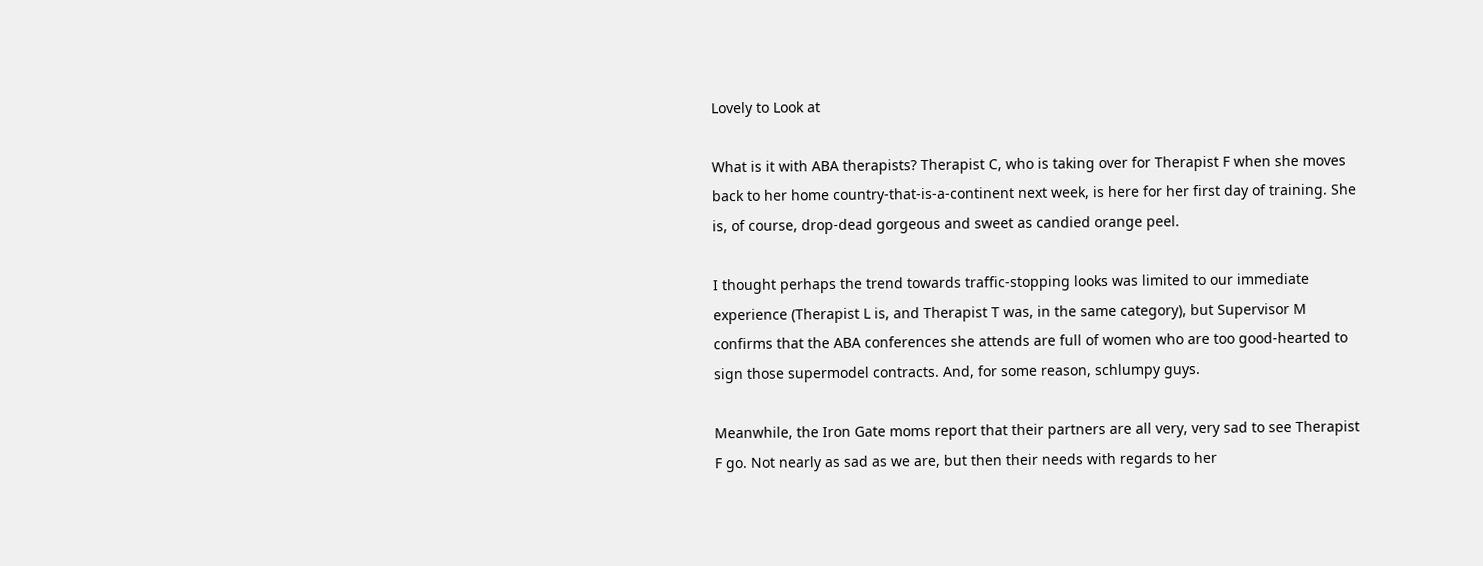Lovely to Look at

What is it with ABA therapists? Therapist C, who is taking over for Therapist F when she moves back to her home country-that-is-a-continent next week, is here for her first day of training. She is, of course, drop-dead gorgeous and sweet as candied orange peel.

I thought perhaps the trend towards traffic-stopping looks was limited to our immediate experience (Therapist L is, and Therapist T was, in the same category), but Supervisor M confirms that the ABA conferences she attends are full of women who are too good-hearted to sign those supermodel contracts. And, for some reason, schlumpy guys.

Meanwhile, the Iron Gate moms report that their partners are all very, very sad to see Therapist F go. Not nearly as sad as we are, but then their needs with regards to her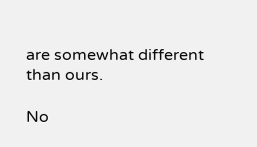are somewhat different than ours.

No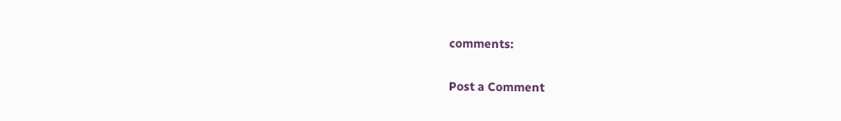comments:

Post a Comment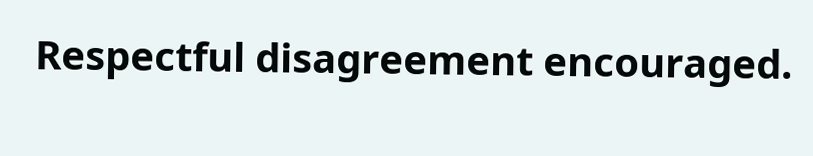Respectful disagreement encouraged.